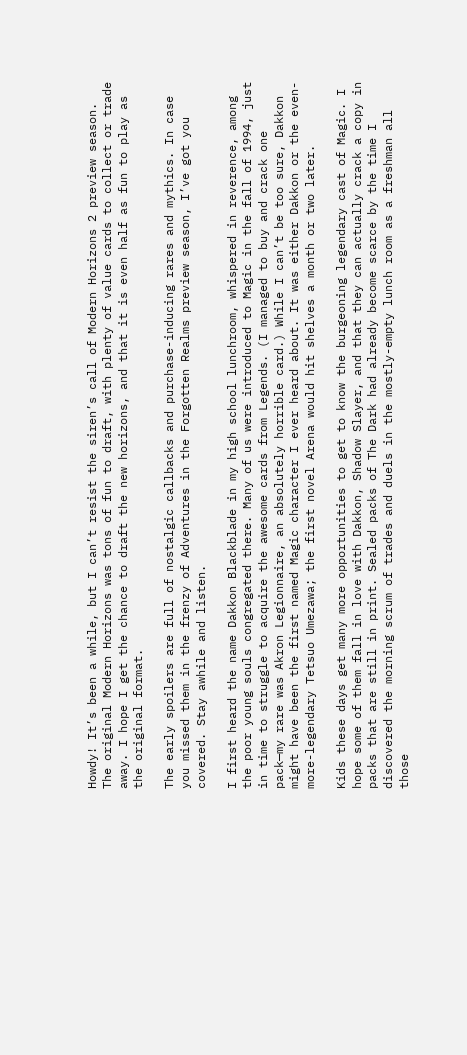Howdy! It’s been a while, but I can’t resist the siren’s call of Modern Horizons 2 preview season. The original Modern Horizons was tons of fun to draft, with plenty of value cards to collect or trade away. I hope I get the chance to draft the new horizons, and that it is even half as fun to play as the original format.

The early spoilers are full of nostalgic callbacks and purchase-inducing rares and mythics. In case you missed them in the frenzy of Adventures in the Forgotten Realms preview season, I’ve got you covered. Stay awhile and listen.

I first heard the name Dakkon Blackblade in my high school lunchroom, whispered in reverence, among the poor young souls congregated there. Many of us were introduced to Magic in the fall of 1994, just in time to struggle to acquire the awesome cards from Legends. (I managed to buy and crack one pack—my rare was Akron Legionnaire, an absolutely horrible card.) While I can’t be too sure, Dakkon might have been the first named Magic character I ever heard about. It was either Dakkon or the even-more-legendary Tetsuo Umezawa; the first novel Arena would hit shelves a month or two later.

Kids these days get many more opportunities to get to know the burgeoning legendary cast of Magic. I hope some of them fall in love with Dakkon, Shadow Slayer, and that they can actually crack a copy in packs that are still in print. Sealed packs of The Dark had already become scarce by the time I discovered the morning scrum of trades and duels in the mostly-empty lunch room as a freshman all those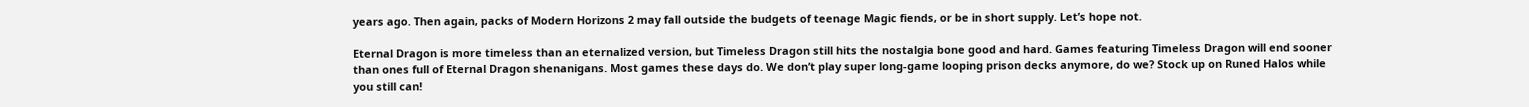years ago. Then again, packs of Modern Horizons 2 may fall outside the budgets of teenage Magic fiends, or be in short supply. Let’s hope not.

Eternal Dragon is more timeless than an eternalized version, but Timeless Dragon still hits the nostalgia bone good and hard. Games featuring Timeless Dragon will end sooner than ones full of Eternal Dragon shenanigans. Most games these days do. We don’t play super long-game looping prison decks anymore, do we? Stock up on Runed Halos while you still can!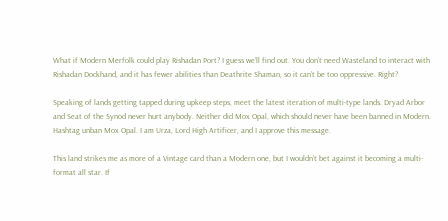What if Modern Merfolk could play Rishadan Port? I guess we’ll find out. You don’t need Wasteland to interact with Rishadan Dockhand, and it has fewer abilities than Deathrite Shaman, so it can’t be too oppressive. Right?

Speaking of lands getting tapped during upkeep steps, meet the latest iteration of multi-type lands. Dryad Arbor and Seat of the Synod never hurt anybody. Neither did Mox Opal, which should never have been banned in Modern. Hashtag unban Mox Opal. I am Urza, Lord High Artificer, and I approve this message.

This land strikes me as more of a Vintage card than a Modern one, but I wouldn’t bet against it becoming a multi-format all star. If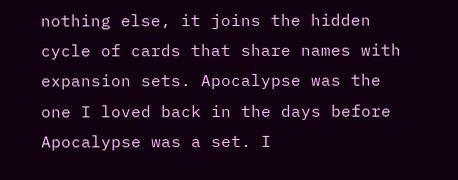nothing else, it joins the hidden cycle of cards that share names with expansion sets. Apocalypse was the one I loved back in the days before Apocalypse was a set. I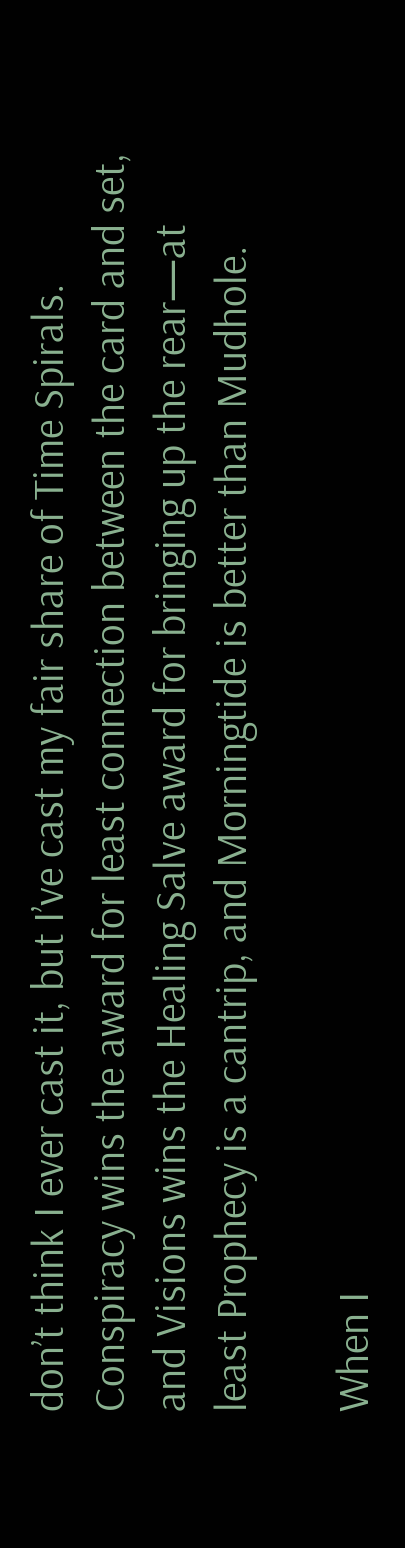don’t think I ever cast it, but I’ve cast my fair share of Time Spirals. Conspiracy wins the award for least connection between the card and set, and Visions wins the Healing Salve award for bringing up the rear—at least Prophecy is a cantrip, and Morningtide is better than Mudhole.

When I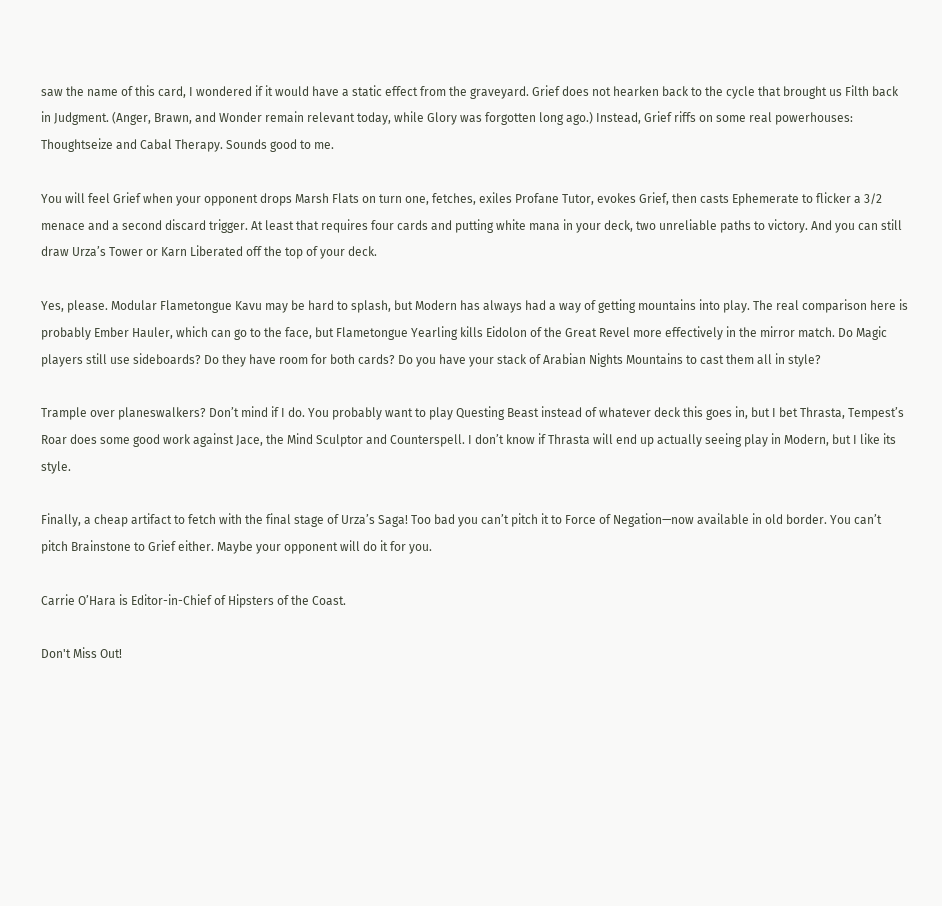saw the name of this card, I wondered if it would have a static effect from the graveyard. Grief does not hearken back to the cycle that brought us Filth back in Judgment. (Anger, Brawn, and Wonder remain relevant today, while Glory was forgotten long ago.) Instead, Grief riffs on some real powerhouses: Thoughtseize and Cabal Therapy. Sounds good to me.

You will feel Grief when your opponent drops Marsh Flats on turn one, fetches, exiles Profane Tutor, evokes Grief, then casts Ephemerate to flicker a 3/2 menace and a second discard trigger. At least that requires four cards and putting white mana in your deck, two unreliable paths to victory. And you can still draw Urza’s Tower or Karn Liberated off the top of your deck.

Yes, please. Modular Flametongue Kavu may be hard to splash, but Modern has always had a way of getting mountains into play. The real comparison here is probably Ember Hauler, which can go to the face, but Flametongue Yearling kills Eidolon of the Great Revel more effectively in the mirror match. Do Magic players still use sideboards? Do they have room for both cards? Do you have your stack of Arabian Nights Mountains to cast them all in style?

Trample over planeswalkers? Don’t mind if I do. You probably want to play Questing Beast instead of whatever deck this goes in, but I bet Thrasta, Tempest’s Roar does some good work against Jace, the Mind Sculptor and Counterspell. I don’t know if Thrasta will end up actually seeing play in Modern, but I like its style.

Finally, a cheap artifact to fetch with the final stage of Urza’s Saga! Too bad you can’t pitch it to Force of Negation—now available in old border. You can’t pitch Brainstone to Grief either. Maybe your opponent will do it for you.

Carrie O’Hara is Editor-in-Chief of Hipsters of the Coast.

Don't Miss Out!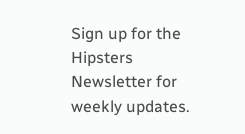Sign up for the Hipsters Newsletter for weekly updates.